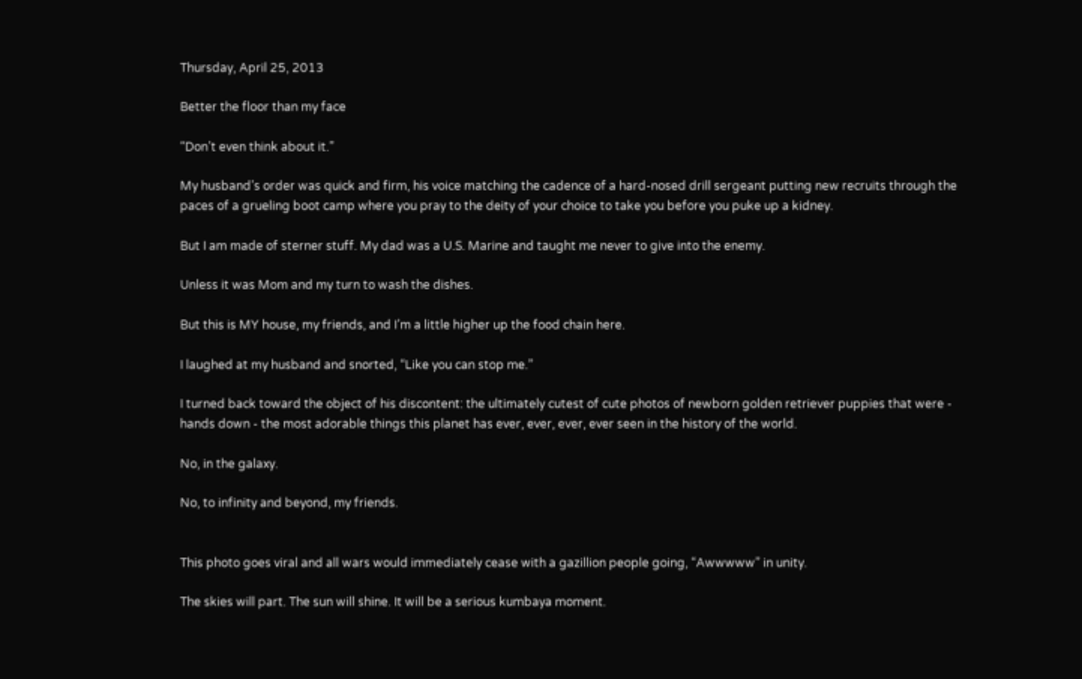Thursday, April 25, 2013

Better the floor than my face

“Don’t even think about it.”

My husband’s order was quick and firm, his voice matching the cadence of a hard-nosed drill sergeant putting new recruits through the paces of a grueling boot camp where you pray to the deity of your choice to take you before you puke up a kidney.

But I am made of sterner stuff. My dad was a U.S. Marine and taught me never to give into the enemy.

Unless it was Mom and my turn to wash the dishes.

But this is MY house, my friends, and I’m a little higher up the food chain here.

I laughed at my husband and snorted, “Like you can stop me.”

I turned back toward the object of his discontent: the ultimately cutest of cute photos of newborn golden retriever puppies that were - hands down - the most adorable things this planet has ever, ever, ever, ever seen in the history of the world.

No, in the galaxy.

No, to infinity and beyond, my friends.


This photo goes viral and all wars would immediately cease with a gazillion people going, “Awwwww” in unity.

The skies will part. The sun will shine. It will be a serious kumbaya moment.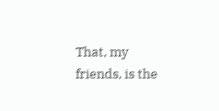That, my friends, is the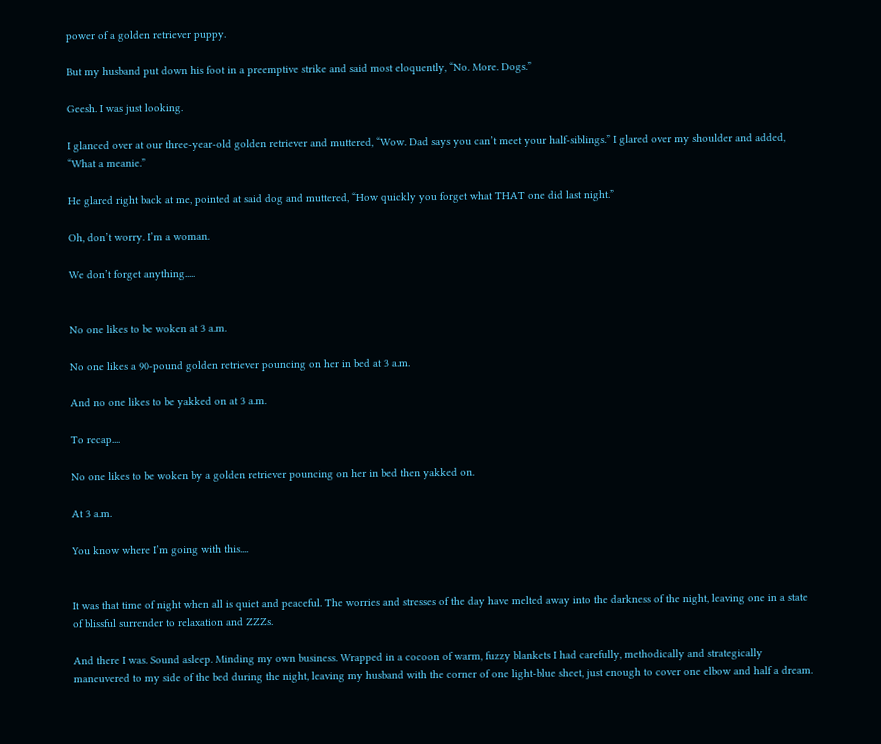power of a golden retriever puppy.

But my husband put down his foot in a preemptive strike and said most eloquently, “No. More. Dogs.”

Geesh. I was just looking.

I glanced over at our three-year-old golden retriever and muttered, “Wow. Dad says you can’t meet your half-siblings.” I glared over my shoulder and added, “What a meanie.”

He glared right back at me, pointed at said dog and muttered, “How quickly you forget what THAT one did last night.”

Oh, don’t worry. I’m a woman.

We don’t forget anything.....


No one likes to be woken at 3 a.m.

No one likes a 90-pound golden retriever pouncing on her in bed at 3 a.m.

And no one likes to be yakked on at 3 a.m.

To recap....

No one likes to be woken by a golden retriever pouncing on her in bed then yakked on.

At 3 a.m.

You know where I’m going with this....


It was that time of night when all is quiet and peaceful. The worries and stresses of the day have melted away into the darkness of the night, leaving one in a state of blissful surrender to relaxation and ZZZs.

And there I was. Sound asleep. Minding my own business. Wrapped in a cocoon of warm, fuzzy blankets I had carefully, methodically and strategically maneuvered to my side of the bed during the night, leaving my husband with the corner of one light-blue sheet, just enough to cover one elbow and half a dream.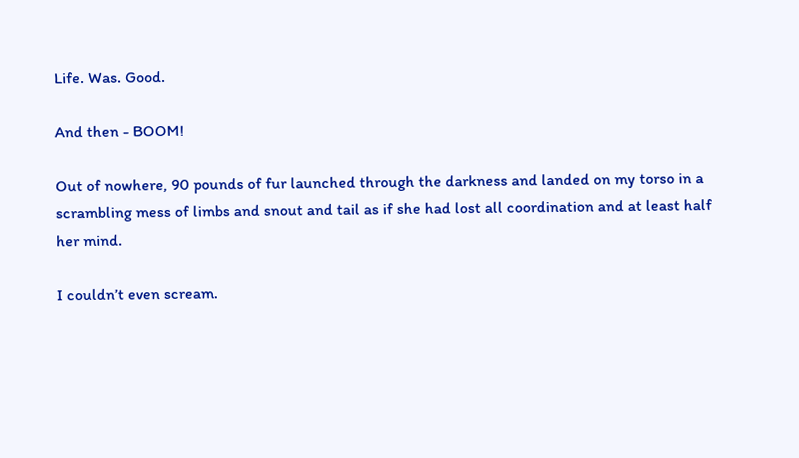Life. Was. Good.

And then - BOOM!

Out of nowhere, 90 pounds of fur launched through the darkness and landed on my torso in a scrambling mess of limbs and snout and tail as if she had lost all coordination and at least half her mind.

I couldn’t even scream.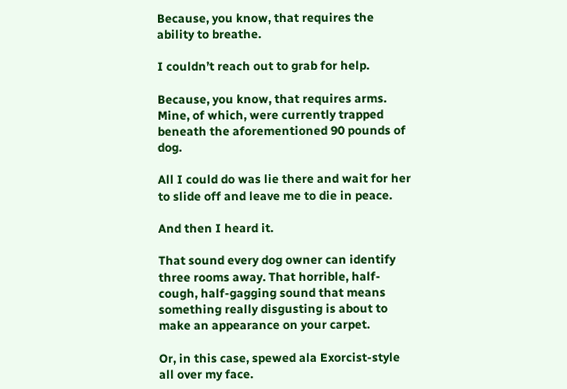Because, you know, that requires the ability to breathe.

I couldn’t reach out to grab for help.

Because, you know, that requires arms. Mine, of which, were currently trapped beneath the aforementioned 90 pounds of dog.

All I could do was lie there and wait for her to slide off and leave me to die in peace.

And then I heard it.

That sound every dog owner can identify three rooms away. That horrible, half-cough, half-gagging sound that means something really disgusting is about to make an appearance on your carpet.

Or, in this case, spewed ala Exorcist-style all over my face.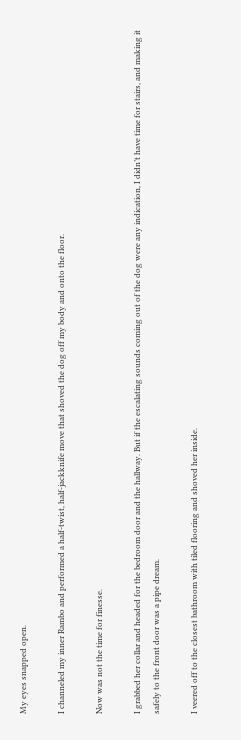My eyes snapped open.

I channeled my inner Rambo and performed a half-twist, half-jackknife move that shoved the dog off my body and onto the floor.

Now was not the time for finesse.

I grabbed her collar and headed for the bedroom door and the hallway. But if the escalating sounds coming out of the dog were any indication, I didn’t have time for stairs, and making it safely to the front door was a pipe dream.

I veered off to the closest bathroom with tiled flooring and shoved her inside.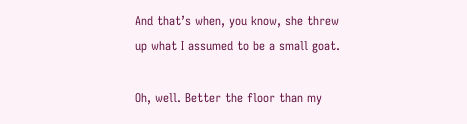And that’s when, you know, she threw up what I assumed to be a small goat.

Oh, well. Better the floor than my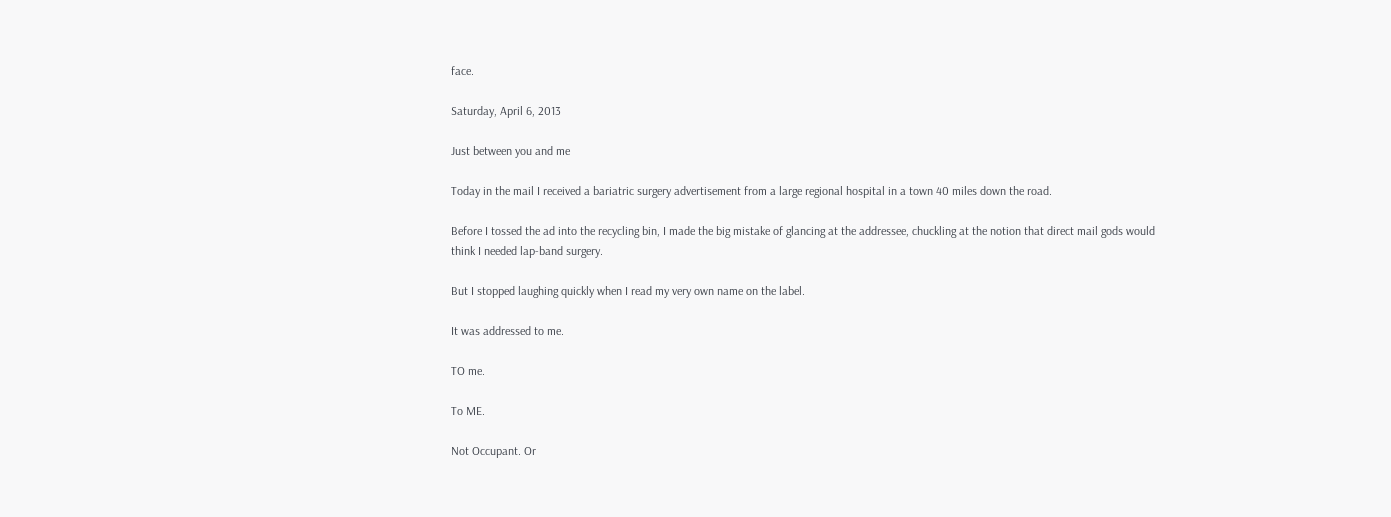face.

Saturday, April 6, 2013

Just between you and me

Today in the mail I received a bariatric surgery advertisement from a large regional hospital in a town 40 miles down the road.

Before I tossed the ad into the recycling bin, I made the big mistake of glancing at the addressee, chuckling at the notion that direct mail gods would think I needed lap-band surgery.

But I stopped laughing quickly when I read my very own name on the label.

It was addressed to me.

TO me.

To ME.

Not Occupant. Or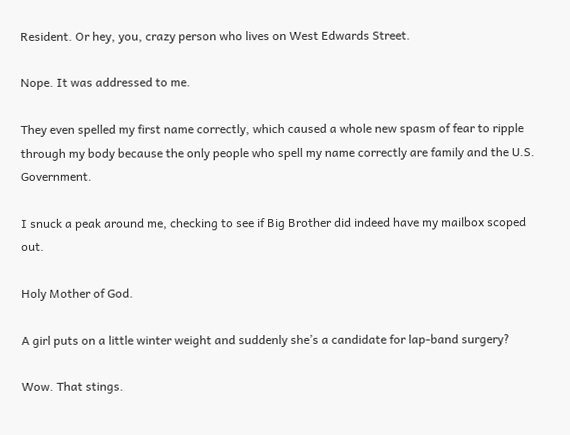Resident. Or hey, you, crazy person who lives on West Edwards Street.

Nope. It was addressed to me.

They even spelled my first name correctly, which caused a whole new spasm of fear to ripple through my body because the only people who spell my name correctly are family and the U.S. Government.

I snuck a peak around me, checking to see if Big Brother did indeed have my mailbox scoped out.

Holy Mother of God.

A girl puts on a little winter weight and suddenly she’s a candidate for lap-band surgery?

Wow. That stings.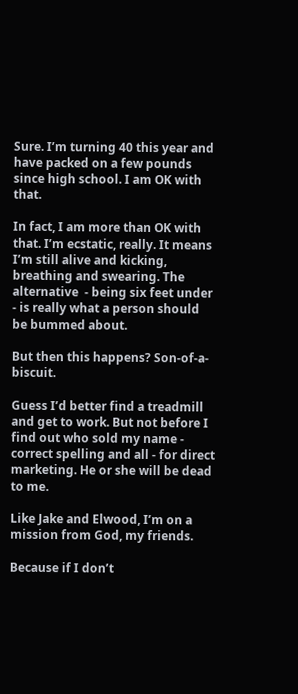Sure. I’m turning 40 this year and have packed on a few pounds since high school. I am OK with that.

In fact, I am more than OK with that. I’m ecstatic, really. It means I’m still alive and kicking, breathing and swearing. The alternative  - being six feet under - is really what a person should be bummed about.

But then this happens? Son-of-a-biscuit.

Guess I’d better find a treadmill and get to work. But not before I find out who sold my name - correct spelling and all - for direct marketing. He or she will be dead to me.

Like Jake and Elwood, I’m on a mission from God, my friends.

Because if I don’t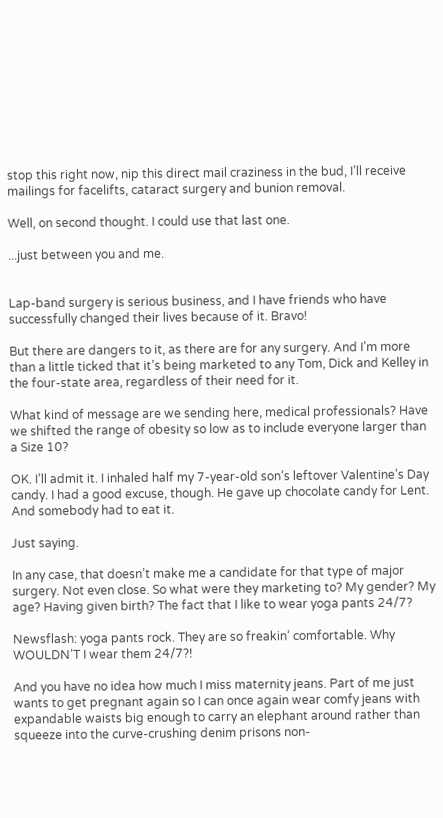stop this right now, nip this direct mail craziness in the bud, I’ll receive mailings for facelifts, cataract surgery and bunion removal.

Well, on second thought. I could use that last one.

...just between you and me.


Lap-band surgery is serious business, and I have friends who have successfully changed their lives because of it. Bravo!

But there are dangers to it, as there are for any surgery. And I’m more than a little ticked that it’s being marketed to any Tom, Dick and Kelley in the four-state area, regardless of their need for it.

What kind of message are we sending here, medical professionals? Have we shifted the range of obesity so low as to include everyone larger than a Size 10?

OK. I’ll admit it. I inhaled half my 7-year-old son’s leftover Valentine’s Day candy. I had a good excuse, though. He gave up chocolate candy for Lent. And somebody had to eat it.

Just saying.

In any case, that doesn’t make me a candidate for that type of major surgery. Not even close. So what were they marketing to? My gender? My age? Having given birth? The fact that I like to wear yoga pants 24/7?

Newsflash: yoga pants rock. They are so freakin’ comfortable. Why WOULDN’T I wear them 24/7?!

And you have no idea how much I miss maternity jeans. Part of me just wants to get pregnant again so I can once again wear comfy jeans with expandable waists big enough to carry an elephant around rather than squeeze into the curve-crushing denim prisons non-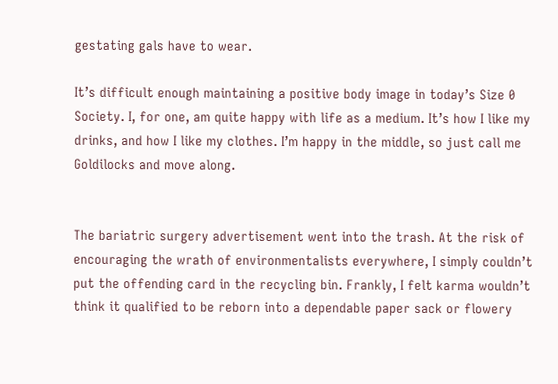gestating gals have to wear.

It’s difficult enough maintaining a positive body image in today’s Size 0 Society. I, for one, am quite happy with life as a medium. It’s how I like my drinks, and how I like my clothes. I’m happy in the middle, so just call me Goldilocks and move along.


The bariatric surgery advertisement went into the trash. At the risk of encouraging the wrath of environmentalists everywhere, I simply couldn’t put the offending card in the recycling bin. Frankly, I felt karma wouldn’t think it qualified to be reborn into a dependable paper sack or flowery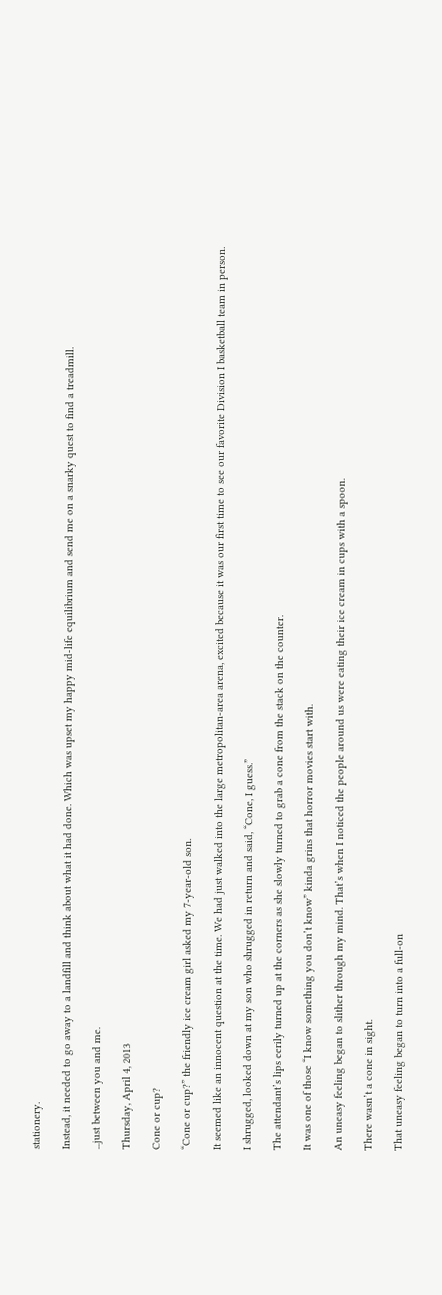stationery.

Instead, it needed to go away to a landfill and think about what it had done. Which was upset my happy mid-life equilibrium and send me on a snarky quest to find a treadmill.

...just between you and me.

Thursday, April 4, 2013

Cone or cup?

“Cone or cup?” the friendly ice cream girl asked my 7-year-old son.

It seemed like an innocent question at the time. We had just walked into the large metropolitan-area arena, excited because it was our first time to see our favorite Division I basketball team in person.

I shrugged, looked down at my son who shrugged in return and said, “Cone, I guess.”

The attendant’s lips eerily turned up at the corners as she slowly turned to grab a cone from the stack on the counter.

It was one of those “I know something you don’t know” kinda grins that horror movies start with.

An uneasy feeling began to slither through my mind. That’s when I noticed the people around us were eating their ice cream in cups with a spoon.

There wasn’t a cone in sight.

That uneasy feeling began to turn into a full-on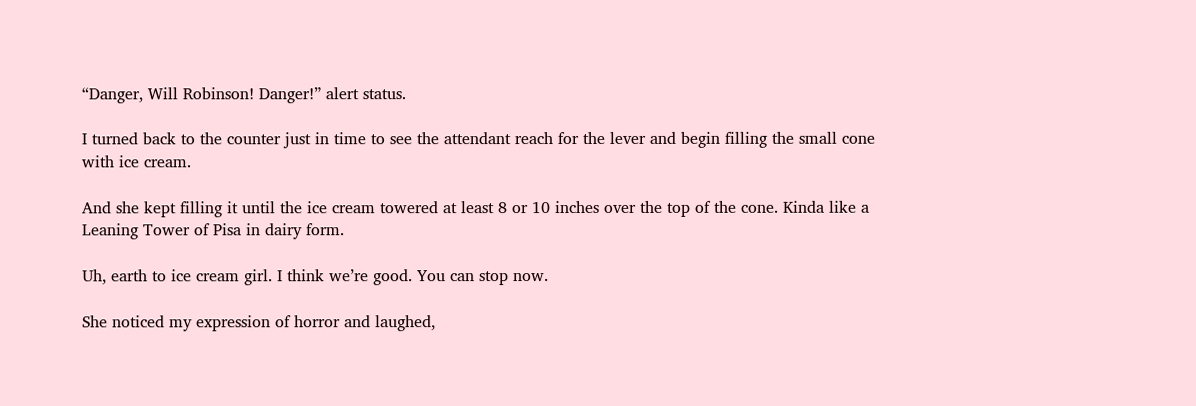“Danger, Will Robinson! Danger!” alert status.

I turned back to the counter just in time to see the attendant reach for the lever and begin filling the small cone with ice cream.

And she kept filling it until the ice cream towered at least 8 or 10 inches over the top of the cone. Kinda like a Leaning Tower of Pisa in dairy form.

Uh, earth to ice cream girl. I think we’re good. You can stop now.

She noticed my expression of horror and laughed,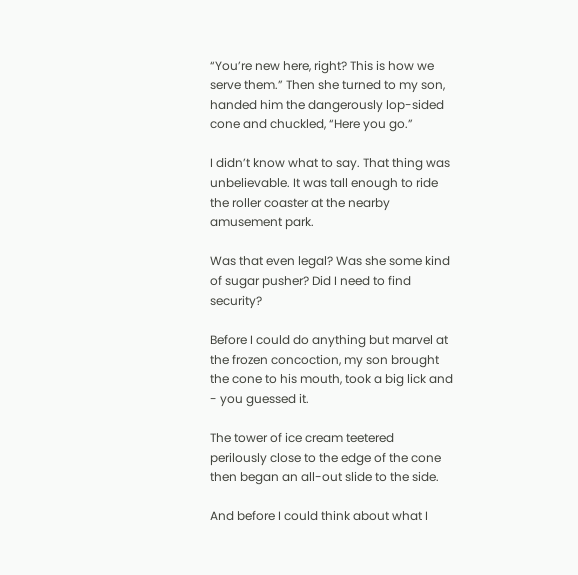“You’re new here, right? This is how we serve them.” Then she turned to my son, handed him the dangerously lop-sided cone and chuckled, “Here you go.”

I didn’t know what to say. That thing was unbelievable. It was tall enough to ride the roller coaster at the nearby amusement park.

Was that even legal? Was she some kind of sugar pusher? Did I need to find security?

Before I could do anything but marvel at the frozen concoction, my son brought the cone to his mouth, took a big lick and - you guessed it.

The tower of ice cream teetered perilously close to the edge of the cone then began an all-out slide to the side.

And before I could think about what I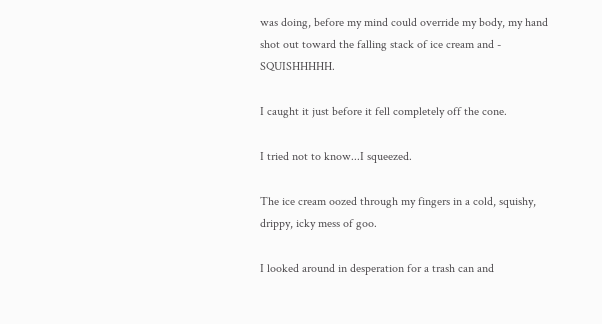was doing, before my mind could override my body, my hand shot out toward the falling stack of ice cream and - SQUISHHHHH.

I caught it just before it fell completely off the cone.

I tried not to know...I squeezed.

The ice cream oozed through my fingers in a cold, squishy, drippy, icky mess of goo.

I looked around in desperation for a trash can and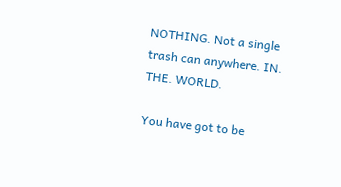NOTHING. Not a single trash can anywhere. IN. THE. WORLD.

You have got to be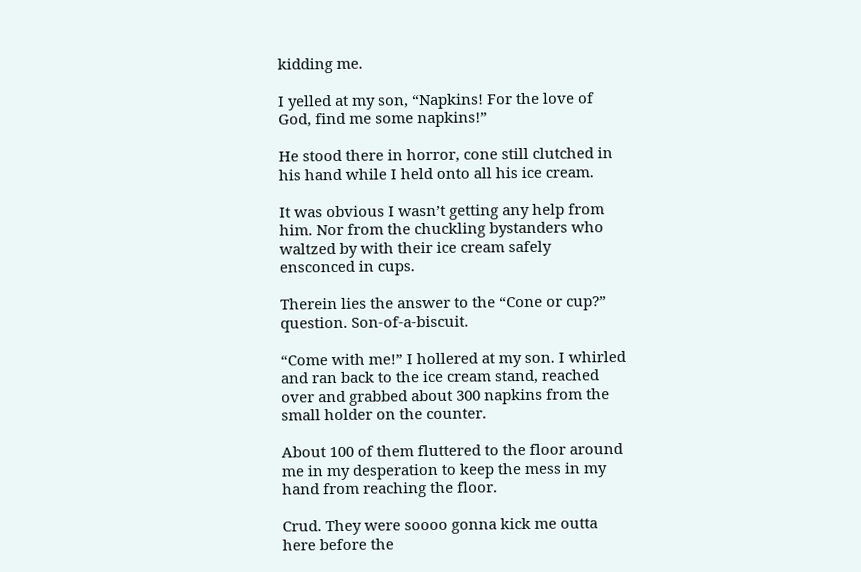kidding me.

I yelled at my son, “Napkins! For the love of God, find me some napkins!”

He stood there in horror, cone still clutched in his hand while I held onto all his ice cream.

It was obvious I wasn’t getting any help from him. Nor from the chuckling bystanders who waltzed by with their ice cream safely ensconced in cups.

Therein lies the answer to the “Cone or cup?” question. Son-of-a-biscuit.

“Come with me!” I hollered at my son. I whirled  and ran back to the ice cream stand, reached over and grabbed about 300 napkins from the small holder on the counter.

About 100 of them fluttered to the floor around me in my desperation to keep the mess in my hand from reaching the floor.

Crud. They were soooo gonna kick me outta here before the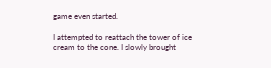game even started.

I attempted to reattach the tower of ice cream to the cone. I slowly brought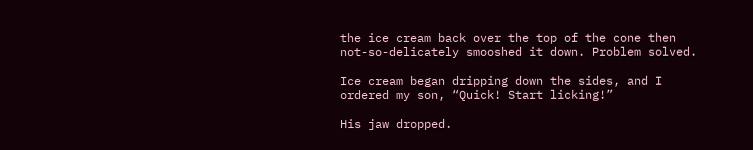the ice cream back over the top of the cone then not-so-delicately smooshed it down. Problem solved.

Ice cream began dripping down the sides, and I ordered my son, “Quick! Start licking!”

His jaw dropped.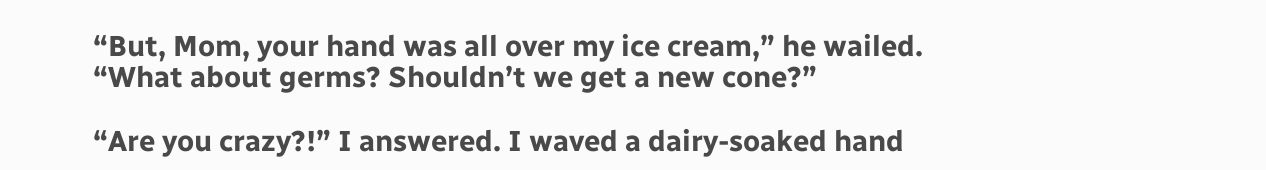“But, Mom, your hand was all over my ice cream,” he wailed. “What about germs? Shouldn’t we get a new cone?”

“Are you crazy?!” I answered. I waved a dairy-soaked hand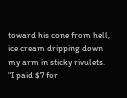toward his cone from hell, ice cream dripping down my arm in sticky rivulets. “I paid $7 for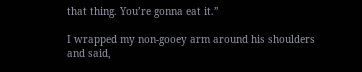that thing. You’re gonna eat it.”

I wrapped my non-gooey arm around his shoulders and said,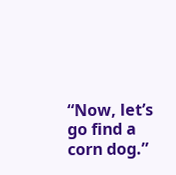“Now, let’s go find a corn dog.”